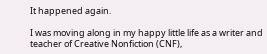It happened again.

I was moving along in my happy little life as a writer and teacher of Creative Nonfiction (CNF),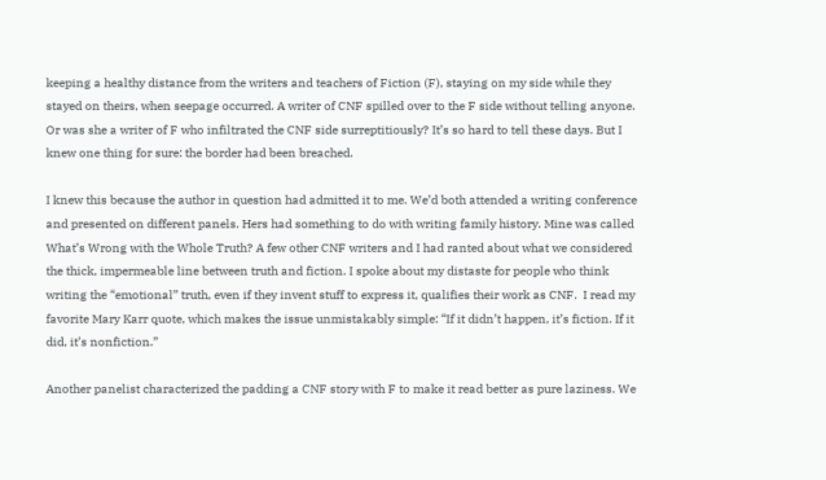keeping a healthy distance from the writers and teachers of Fiction (F), staying on my side while they stayed on theirs, when seepage occurred. A writer of CNF spilled over to the F side without telling anyone. Or was she a writer of F who infiltrated the CNF side surreptitiously? It’s so hard to tell these days. But I knew one thing for sure: the border had been breached.

I knew this because the author in question had admitted it to me. We’d both attended a writing conference and presented on different panels. Hers had something to do with writing family history. Mine was called What’s Wrong with the Whole Truth? A few other CNF writers and I had ranted about what we considered the thick, impermeable line between truth and fiction. I spoke about my distaste for people who think writing the “emotional” truth, even if they invent stuff to express it, qualifies their work as CNF.  I read my favorite Mary Karr quote, which makes the issue unmistakably simple: “If it didn’t happen, it’s fiction. If it did, it’s nonfiction.”

Another panelist characterized the padding a CNF story with F to make it read better as pure laziness. We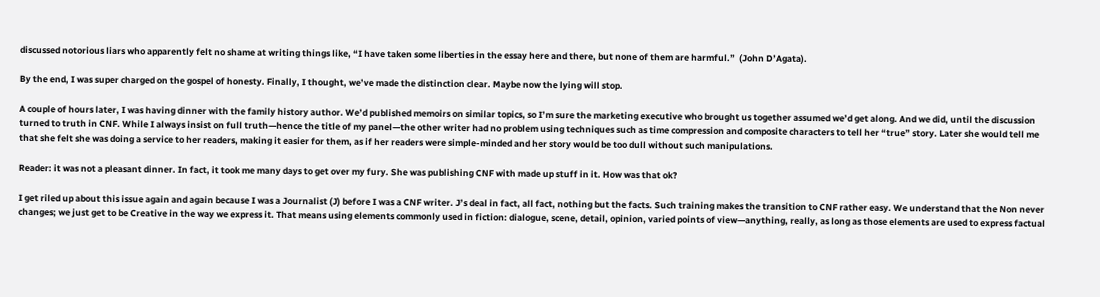discussed notorious liars who apparently felt no shame at writing things like, “I have taken some liberties in the essay here and there, but none of them are harmful.”  (John D’Agata).

By the end, I was super charged on the gospel of honesty. Finally, I thought, we’ve made the distinction clear. Maybe now the lying will stop.

A couple of hours later, I was having dinner with the family history author. We’d published memoirs on similar topics, so I’m sure the marketing executive who brought us together assumed we’d get along. And we did, until the discussion turned to truth in CNF. While I always insist on full truth—hence the title of my panel—the other writer had no problem using techniques such as time compression and composite characters to tell her “true” story. Later she would tell me that she felt she was doing a service to her readers, making it easier for them, as if her readers were simple-minded and her story would be too dull without such manipulations.

Reader: it was not a pleasant dinner. In fact, it took me many days to get over my fury. She was publishing CNF with made up stuff in it. How was that ok?

I get riled up about this issue again and again because I was a Journalist (J) before I was a CNF writer. J’s deal in fact, all fact, nothing but the facts. Such training makes the transition to CNF rather easy. We understand that the Non never changes; we just get to be Creative in the way we express it. That means using elements commonly used in fiction: dialogue, scene, detail, opinion, varied points of view—anything, really, as long as those elements are used to express factual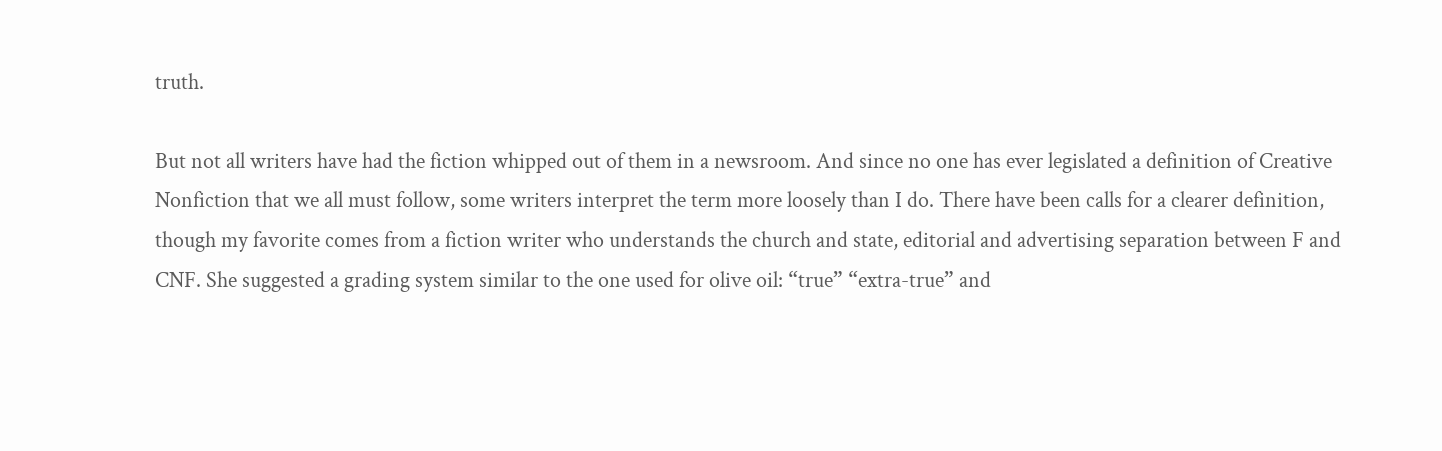truth.

But not all writers have had the fiction whipped out of them in a newsroom. And since no one has ever legislated a definition of Creative Nonfiction that we all must follow, some writers interpret the term more loosely than I do. There have been calls for a clearer definition, though my favorite comes from a fiction writer who understands the church and state, editorial and advertising separation between F and CNF. She suggested a grading system similar to the one used for olive oil: “true” “extra-true” and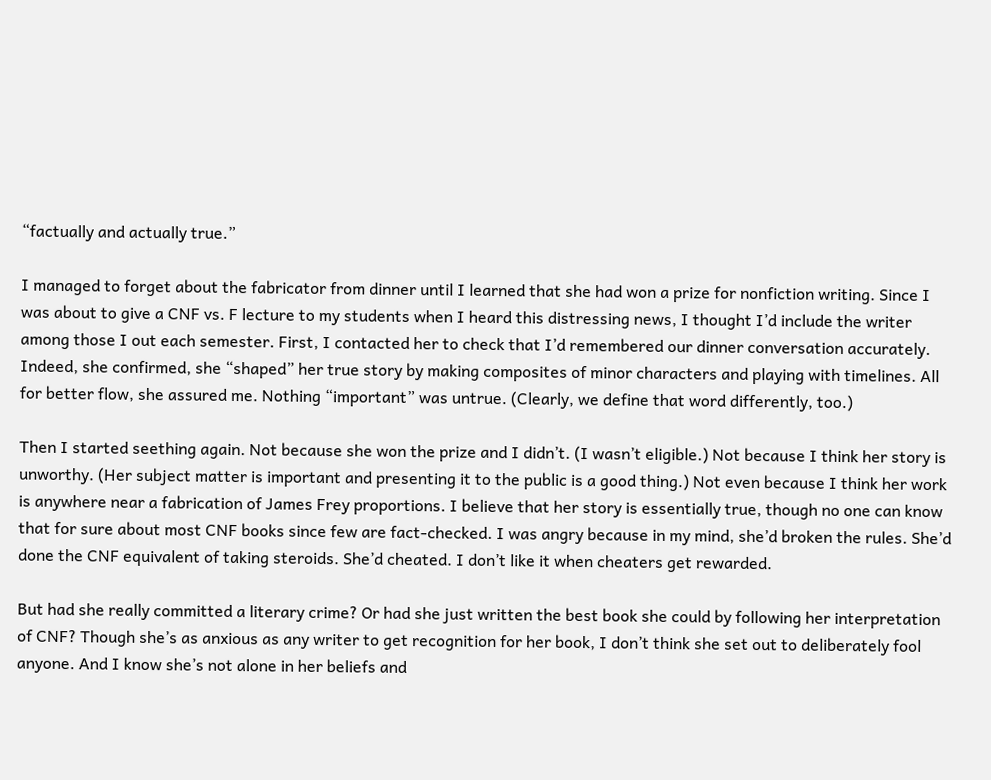“factually and actually true.”

I managed to forget about the fabricator from dinner until I learned that she had won a prize for nonfiction writing. Since I was about to give a CNF vs. F lecture to my students when I heard this distressing news, I thought I’d include the writer among those I out each semester. First, I contacted her to check that I’d remembered our dinner conversation accurately. Indeed, she confirmed, she “shaped” her true story by making composites of minor characters and playing with timelines. All for better flow, she assured me. Nothing “important” was untrue. (Clearly, we define that word differently, too.)

Then I started seething again. Not because she won the prize and I didn’t. (I wasn’t eligible.) Not because I think her story is unworthy. (Her subject matter is important and presenting it to the public is a good thing.) Not even because I think her work is anywhere near a fabrication of James Frey proportions. I believe that her story is essentially true, though no one can know that for sure about most CNF books since few are fact-checked. I was angry because in my mind, she’d broken the rules. She’d done the CNF equivalent of taking steroids. She’d cheated. I don’t like it when cheaters get rewarded.

But had she really committed a literary crime? Or had she just written the best book she could by following her interpretation of CNF? Though she’s as anxious as any writer to get recognition for her book, I don’t think she set out to deliberately fool anyone. And I know she’s not alone in her beliefs and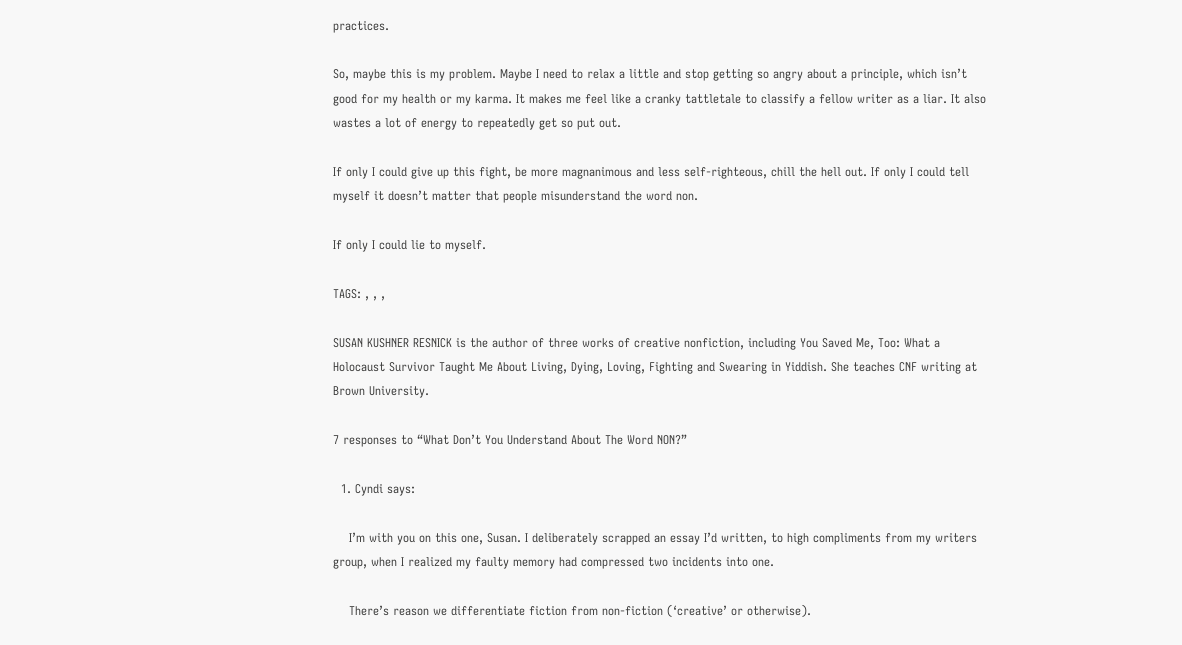practices.

So, maybe this is my problem. Maybe I need to relax a little and stop getting so angry about a principle, which isn’t good for my health or my karma. It makes me feel like a cranky tattletale to classify a fellow writer as a liar. It also wastes a lot of energy to repeatedly get so put out.

If only I could give up this fight, be more magnanimous and less self-righteous, chill the hell out. If only I could tell myself it doesn’t matter that people misunderstand the word non.

If only I could lie to myself.

TAGS: , , ,

SUSAN KUSHNER RESNICK is the author of three works of creative nonfiction, including You Saved Me, Too: What a Holocaust Survivor Taught Me About Living, Dying, Loving, Fighting and Swearing in Yiddish. She teaches CNF writing at Brown University.

7 responses to “What Don’t You Understand About The Word NON?”

  1. Cyndi says:

    I’m with you on this one, Susan. I deliberately scrapped an essay I’d written, to high compliments from my writers group, when I realized my faulty memory had compressed two incidents into one.

    There’s reason we differentiate fiction from non-fiction (‘creative’ or otherwise).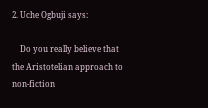2. Uche Ogbuji says:

    Do you really believe that the Aristotelian approach to non-fiction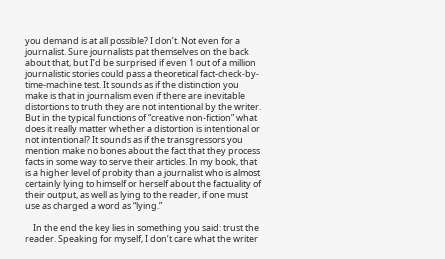you demand is at all possible? I don’t. Not even for a journalist. Sure journalists pat themselves on the back about that, but I’d be surprised if even 1 out of a million journalistic stories could pass a theoretical fact-check-by-time-machine test. It sounds as if the distinction you make is that in journalism even if there are inevitable distortions to truth they are not intentional by the writer. But in the typical functions of “creative non-fiction” what does it really matter whether a distortion is intentional or not intentional? It sounds as if the transgressors you mention make no bones about the fact that they process facts in some way to serve their articles. In my book, that is a higher level of probity than a journalist who is almost certainly lying to himself or herself about the factuality of their output, as well as lying to the reader, if one must use as charged a word as “lying.”

    In the end the key lies in something you said: trust the reader. Speaking for myself, I don’t care what the writer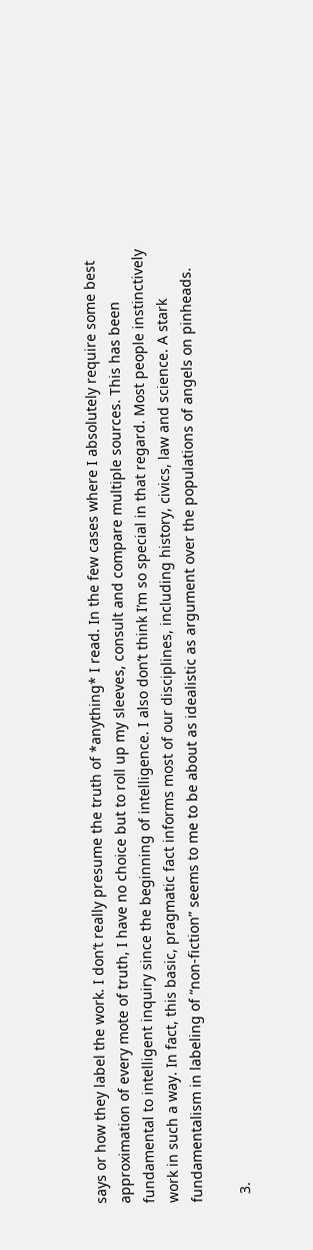says or how they label the work. I don’t really presume the truth of *anything* I read. In the few cases where I absolutely require some best approximation of every mote of truth, I have no choice but to roll up my sleeves, consult and compare multiple sources. This has been fundamental to intelligent inquiry since the beginning of intelligence. I also don’t think I’m so special in that regard. Most people instinctively work in such a way. In fact, this basic, pragmatic fact informs most of our disciplines, including history, civics, law and science. A stark fundamentalism in labeling of “non-fiction” seems to me to be about as idealistic as argument over the populations of angels on pinheads.

  3.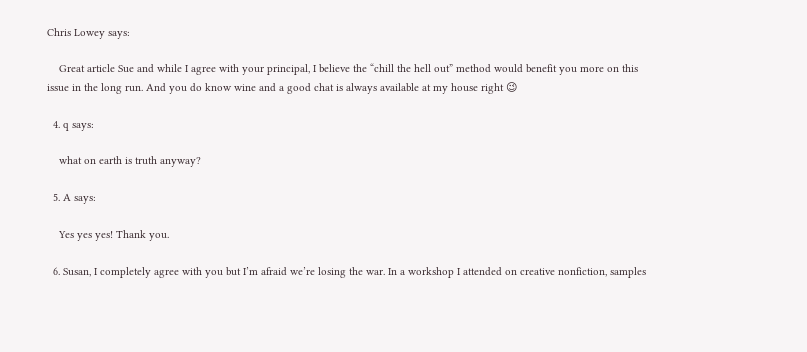Chris Lowey says:

    Great article Sue and while I agree with your principal, I believe the “chill the hell out” method would benefit you more on this issue in the long run. And you do know wine and a good chat is always available at my house right 😉

  4. q says:

    what on earth is truth anyway?

  5. A says:

    Yes yes yes! Thank you.

  6. Susan, I completely agree with you but I’m afraid we’re losing the war. In a workshop I attended on creative nonfiction, samples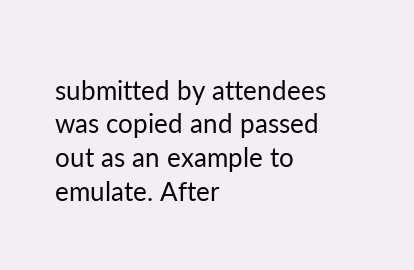submitted by attendees was copied and passed out as an example to emulate. After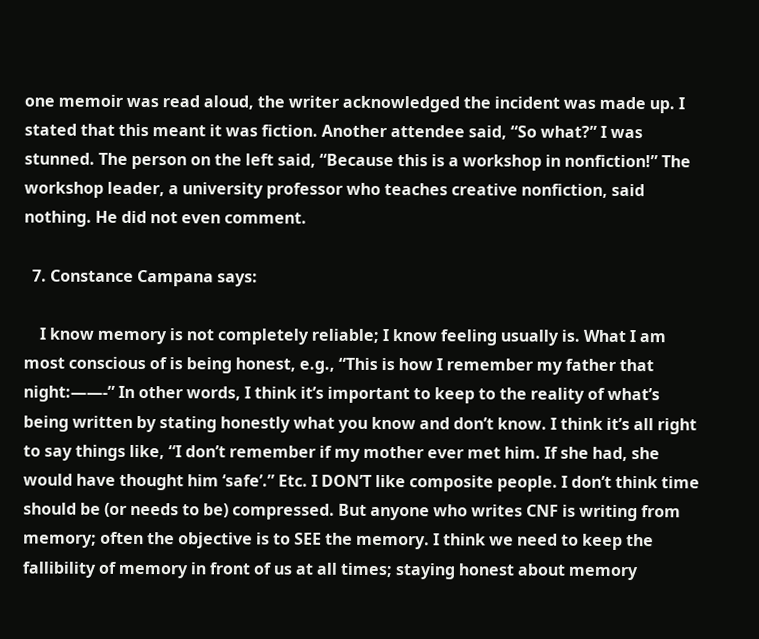one memoir was read aloud, the writer acknowledged the incident was made up. I stated that this meant it was fiction. Another attendee said, “So what?” I was stunned. The person on the left said, “Because this is a workshop in nonfiction!” The workshop leader, a university professor who teaches creative nonfiction, said nothing. He did not even comment.

  7. Constance Campana says:

    I know memory is not completely reliable; I know feeling usually is. What I am most conscious of is being honest, e.g., “This is how I remember my father that night:——-” In other words, I think it’s important to keep to the reality of what’s being written by stating honestly what you know and don’t know. I think it’s all right to say things like, “I don’t remember if my mother ever met him. If she had, she would have thought him ‘safe’.” Etc. I DON’T like composite people. I don’t think time should be (or needs to be) compressed. But anyone who writes CNF is writing from memory; often the objective is to SEE the memory. I think we need to keep the fallibility of memory in front of us at all times; staying honest about memory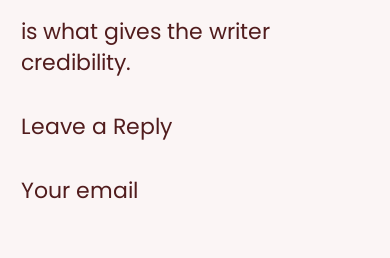is what gives the writer credibility.

Leave a Reply

Your email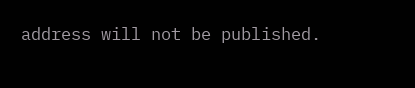address will not be published.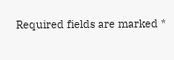Required fields are marked *